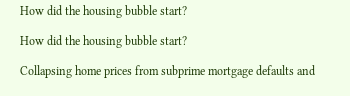How did the housing bubble start?

How did the housing bubble start?

Collapsing home prices from subprime mortgage defaults and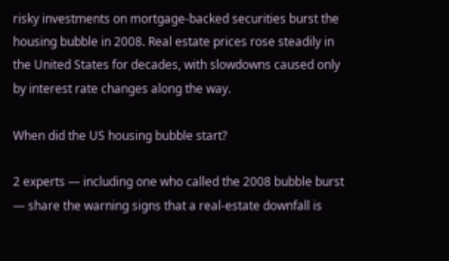risky investments on mortgage-backed securities burst the housing bubble in 2008. Real estate prices rose steadily in the United States for decades, with slowdowns caused only by interest rate changes along the way.

When did the US housing bubble start?

2 experts — including one who called the 2008 bubble burst — share the warning signs that a real-estate downfall is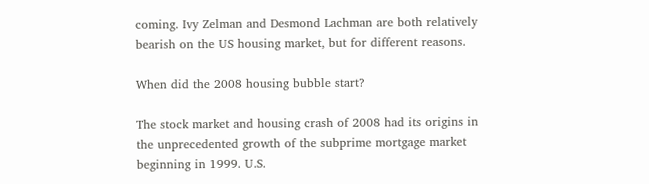coming. Ivy Zelman and Desmond Lachman are both relatively bearish on the US housing market, but for different reasons.

When did the 2008 housing bubble start?

The stock market and housing crash of 2008 had its origins in the unprecedented growth of the subprime mortgage market beginning in 1999. U.S.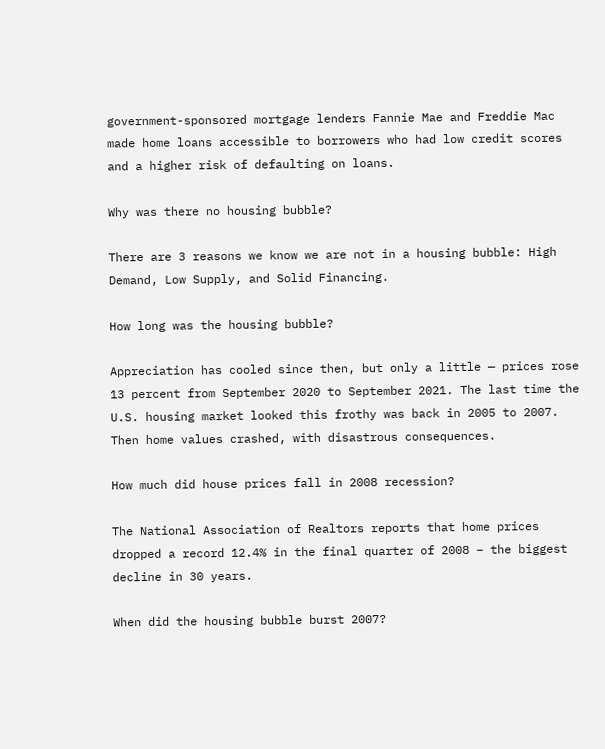government-sponsored mortgage lenders Fannie Mae and Freddie Mac made home loans accessible to borrowers who had low credit scores and a higher risk of defaulting on loans.

Why was there no housing bubble?

There are 3 reasons we know we are not in a housing bubble: High Demand, Low Supply, and Solid Financing.

How long was the housing bubble?

Appreciation has cooled since then, but only a little — prices rose 13 percent from September 2020 to September 2021. The last time the U.S. housing market looked this frothy was back in 2005 to 2007. Then home values crashed, with disastrous consequences.

How much did house prices fall in 2008 recession?

The National Association of Realtors reports that home prices dropped a record 12.4% in the final quarter of 2008 – the biggest decline in 30 years.

When did the housing bubble burst 2007?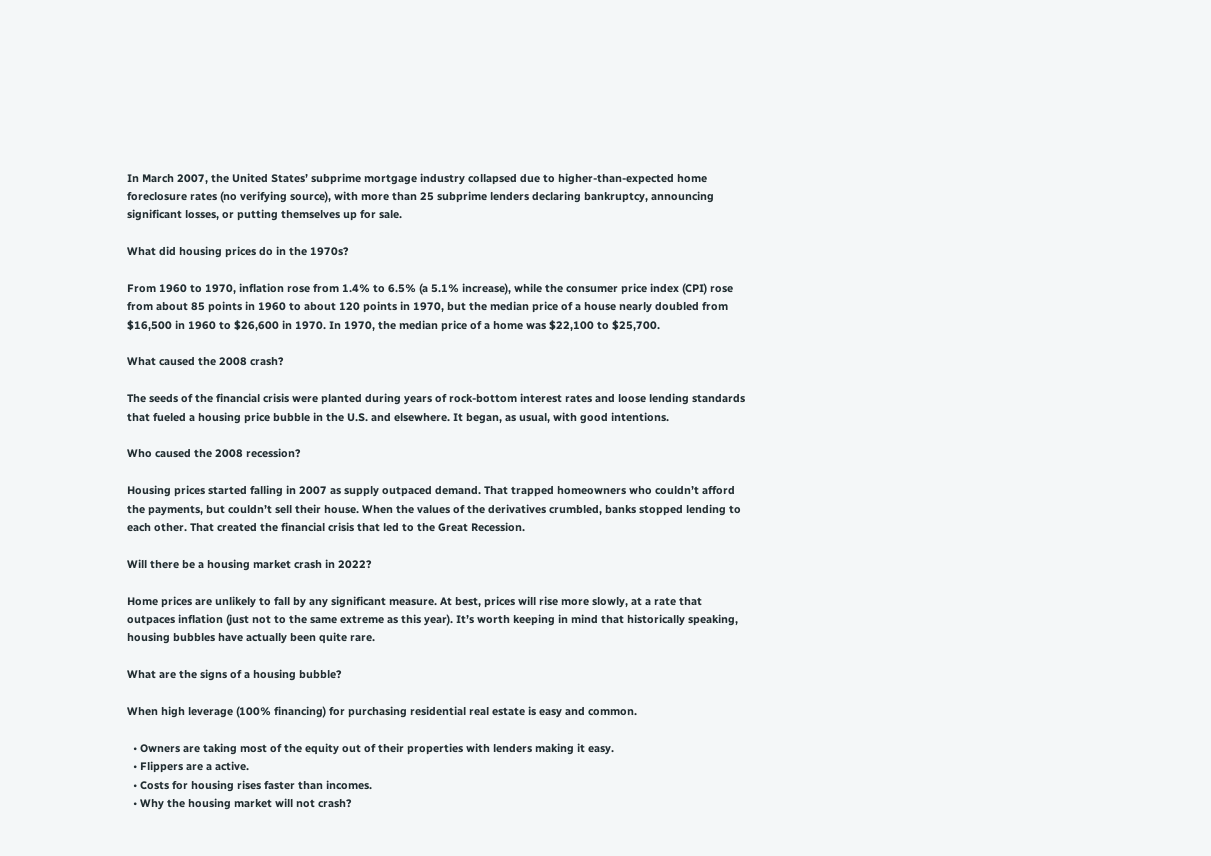In March 2007, the United States’ subprime mortgage industry collapsed due to higher-than-expected home foreclosure rates (no verifying source), with more than 25 subprime lenders declaring bankruptcy, announcing significant losses, or putting themselves up for sale.

What did housing prices do in the 1970s?

From 1960 to 1970, inflation rose from 1.4% to 6.5% (a 5.1% increase), while the consumer price index (CPI) rose from about 85 points in 1960 to about 120 points in 1970, but the median price of a house nearly doubled from $16,500 in 1960 to $26,600 in 1970. In 1970, the median price of a home was $22,100 to $25,700.

What caused the 2008 crash?

The seeds of the financial crisis were planted during years of rock-bottom interest rates and loose lending standards that fueled a housing price bubble in the U.S. and elsewhere. It began, as usual, with good intentions.

Who caused the 2008 recession?

Housing prices started falling in 2007 as supply outpaced demand. That trapped homeowners who couldn’t afford the payments, but couldn’t sell their house. When the values of the derivatives crumbled, banks stopped lending to each other. That created the financial crisis that led to the Great Recession.

Will there be a housing market crash in 2022?

Home prices are unlikely to fall by any significant measure. At best, prices will rise more slowly, at a rate that outpaces inflation (just not to the same extreme as this year). It’s worth keeping in mind that historically speaking, housing bubbles have actually been quite rare.

What are the signs of a housing bubble?

When high leverage (100% financing) for purchasing residential real estate is easy and common.

  • Owners are taking most of the equity out of their properties with lenders making it easy.
  • Flippers are a active.
  • Costs for housing rises faster than incomes.
  • Why the housing market will not crash?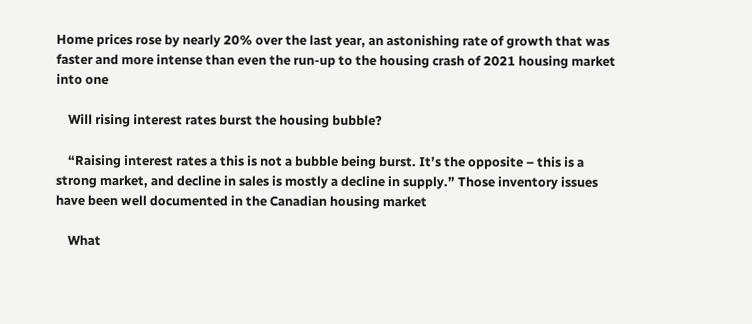Home prices rose by nearly 20% over the last year, an astonishing rate of growth that was faster and more intense than even the run-up to the housing crash of 2021 housing market into one

    Will rising interest rates burst the housing bubble?

    “Raising interest rates a this is not a bubble being burst. It’s the opposite – this is a strong market, and decline in sales is mostly a decline in supply.” Those inventory issues have been well documented in the Canadian housing market

    What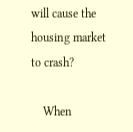will cause the housing market to crash?

    When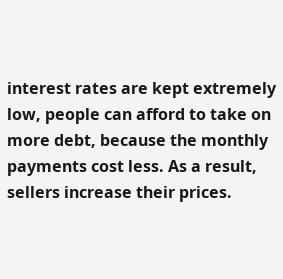interest rates are kept extremely low, people can afford to take on more debt, because the monthly payments cost less. As a result, sellers increase their prices.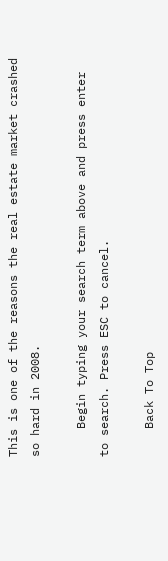This is one of the reasons the real estate market crashed so hard in 2008.

    Begin typing your search term above and press enter to search. Press ESC to cancel.

    Back To Top